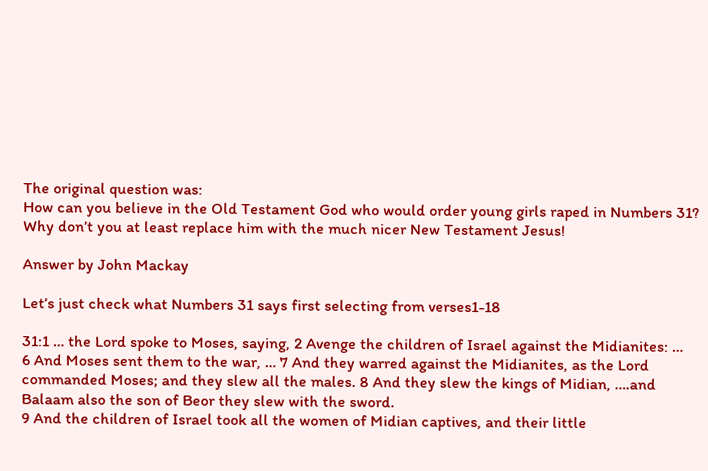The original question was:
How can you believe in the Old Testament God who would order young girls raped in Numbers 31? Why don’t you at least replace him with the much nicer New Testament Jesus!

Answer by John Mackay

Let’s just check what Numbers 31 says first selecting from verses1-18

31:1 … the Lord spoke to Moses, saying, 2 Avenge the children of Israel against the Midianites: …
6 And Moses sent them to the war, … 7 And they warred against the Midianites, as the Lord commanded Moses; and they slew all the males. 8 And they slew the kings of Midian, ….and Balaam also the son of Beor they slew with the sword.
9 And the children of Israel took all the women of Midian captives, and their little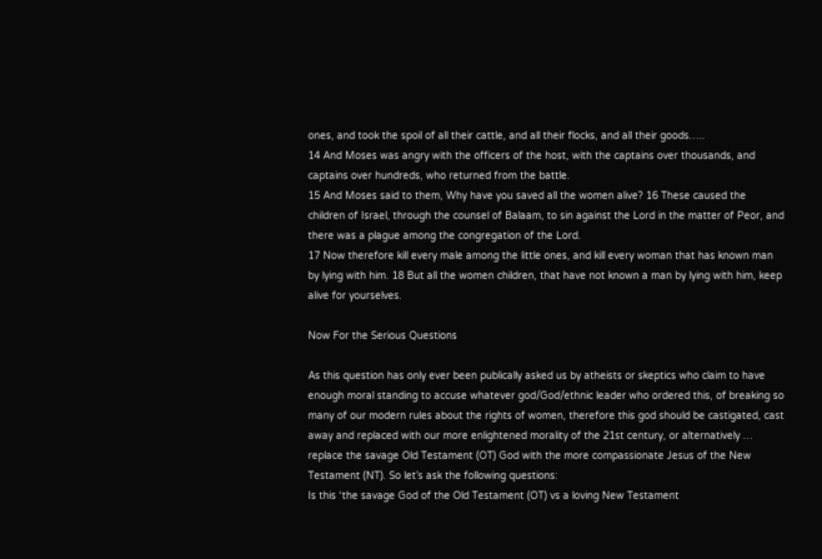ones, and took the spoil of all their cattle, and all their flocks, and all their goods…..
14 And Moses was angry with the officers of the host, with the captains over thousands, and captains over hundreds, who returned from the battle.
15 And Moses said to them, Why have you saved all the women alive? 16 These caused the children of Israel, through the counsel of Balaam, to sin against the Lord in the matter of Peor, and there was a plague among the congregation of the Lord.
17 Now therefore kill every male among the little ones, and kill every woman that has known man by lying with him. 18 But all the women children, that have not known a man by lying with him, keep alive for yourselves.

Now For the Serious Questions

As this question has only ever been publically asked us by atheists or skeptics who claim to have enough moral standing to accuse whatever god/God/ethnic leader who ordered this, of breaking so many of our modern rules about the rights of women, therefore this god should be castigated, cast away and replaced with our more enlightened morality of the 21st century, or alternatively … replace the savage Old Testament (OT) God with the more compassionate Jesus of the New Testament (NT). So let’s ask the following questions:
Is this ‘the savage God of the Old Testament (OT) vs a loving New Testament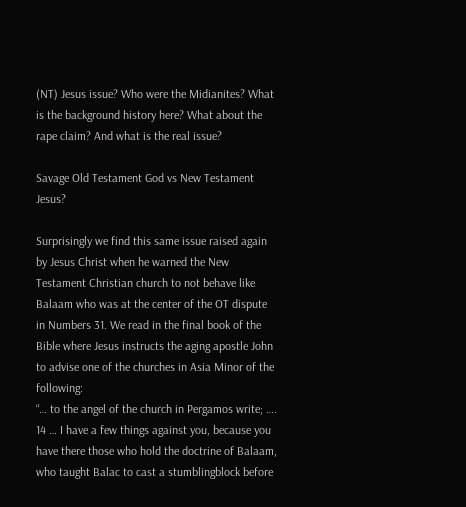(NT) Jesus issue? Who were the Midianites? What is the background history here? What about the rape claim? And what is the real issue?

Savage Old Testament God vs New Testament Jesus?

Surprisingly we find this same issue raised again by Jesus Christ when he warned the New Testament Christian church to not behave like Balaam who was at the center of the OT dispute in Numbers 31. We read in the final book of the Bible where Jesus instructs the aging apostle John to advise one of the churches in Asia Minor of the following:
“… to the angel of the church in Pergamos write; …. 14 … I have a few things against you, because you have there those who hold the doctrine of Balaam, who taught Balac to cast a stumblingblock before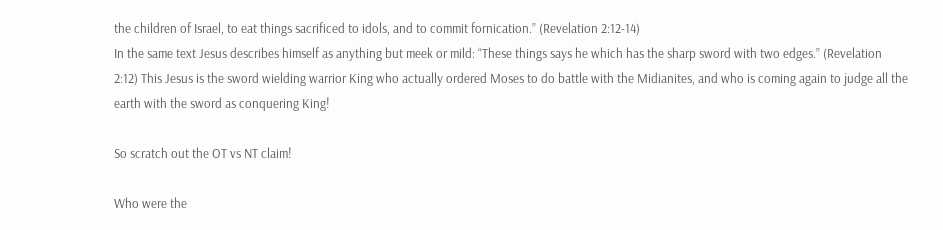the children of Israel, to eat things sacrificed to idols, and to commit fornication.” (Revelation 2:12-14)
In the same text Jesus describes himself as anything but meek or mild: “These things says he which has the sharp sword with two edges.” (Revelation 2:12) This Jesus is the sword wielding warrior King who actually ordered Moses to do battle with the Midianites, and who is coming again to judge all the earth with the sword as conquering King!

So scratch out the OT vs NT claim!

Who were the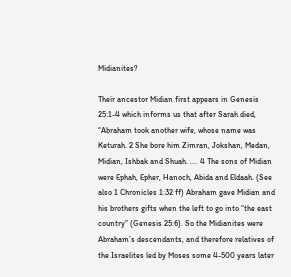Midianites?

Their ancestor Midian first appears in Genesis 25:1-4 which informs us that after Sarah died, “Abraham took another wife, whose name was Keturah. 2 She bore him Zimran, Jokshan, Medan, Midian, Ishbak and Shuah. …. 4 The sons of Midian were Ephah, Epher, Hanoch, Abida and Eldaah. (See also 1 Chronicles 1:32 ff) Abraham gave Midian and his brothers gifts when the left to go into “the east country” (Genesis 25:6). So the Midianites were Abraham’s descendants, and therefore relatives of the Israelites led by Moses some 4-500 years later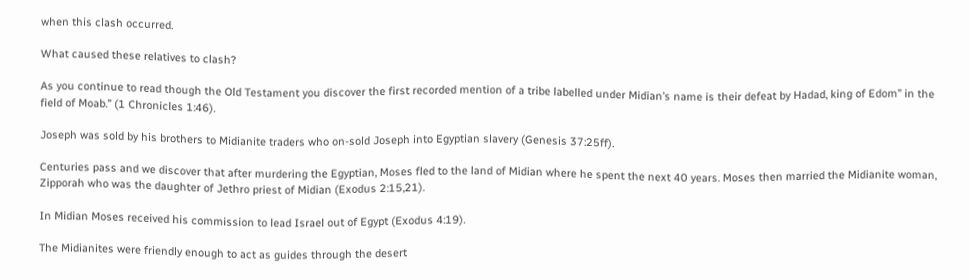when this clash occurred.

What caused these relatives to clash?

As you continue to read though the Old Testament you discover the first recorded mention of a tribe labelled under Midian’s name is their defeat by Hadad, king of Edom” in the field of Moab.” (1 Chronicles 1:46).

Joseph was sold by his brothers to Midianite traders who on-sold Joseph into Egyptian slavery (Genesis 37:25ff).

Centuries pass and we discover that after murdering the Egyptian, Moses fled to the land of Midian where he spent the next 40 years. Moses then married the Midianite woman, Zipporah who was the daughter of Jethro priest of Midian (Exodus 2:15,21).

In Midian Moses received his commission to lead Israel out of Egypt (Exodus 4:19).

The Midianites were friendly enough to act as guides through the desert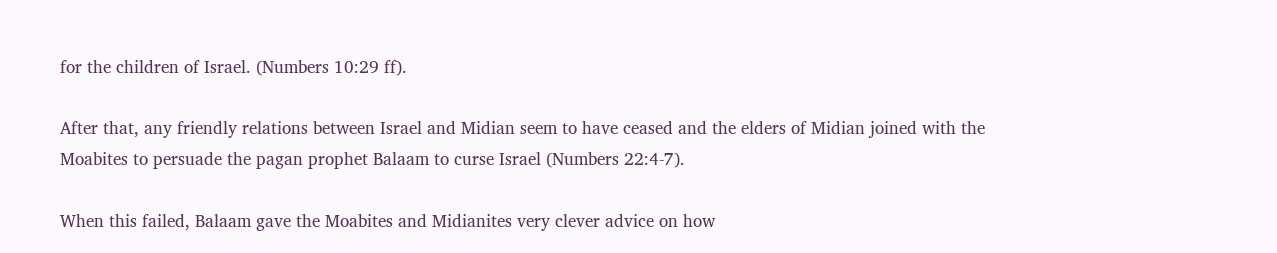for the children of Israel. (Numbers 10:29 ff).

After that, any friendly relations between Israel and Midian seem to have ceased and the elders of Midian joined with the Moabites to persuade the pagan prophet Balaam to curse Israel (Numbers 22:4-7).

When this failed, Balaam gave the Moabites and Midianites very clever advice on how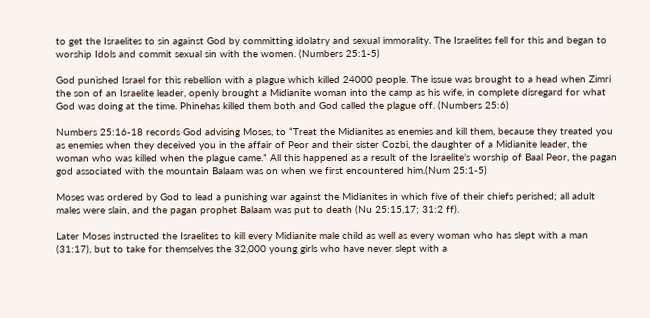to get the Israelites to sin against God by committing idolatry and sexual immorality. The Israelites fell for this and began to worship Idols and commit sexual sin with the women. (Numbers 25:1-5)

God punished Israel for this rebellion with a plague which killed 24000 people. The issue was brought to a head when Zimri the son of an Israelite leader, openly brought a Midianite woman into the camp as his wife, in complete disregard for what God was doing at the time. Phinehas killed them both and God called the plague off. (Numbers 25:6)

Numbers 25:16-18 records God advising Moses, to “Treat the Midianites as enemies and kill them, because they treated you as enemies when they deceived you in the affair of Peor and their sister Cozbi, the daughter of a Midianite leader, the woman who was killed when the plague came.” All this happened as a result of the Israelite’s worship of Baal Peor, the pagan god associated with the mountain Balaam was on when we first encountered him.(Num 25:1-5)

Moses was ordered by God to lead a punishing war against the Midianites in which five of their chiefs perished; all adult males were slain, and the pagan prophet Balaam was put to death (Nu 25:15,17; 31:2 ff).

Later Moses instructed the Israelites to kill every Midianite male child as well as every woman who has slept with a man (31:17), but to take for themselves the 32,000 young girls who have never slept with a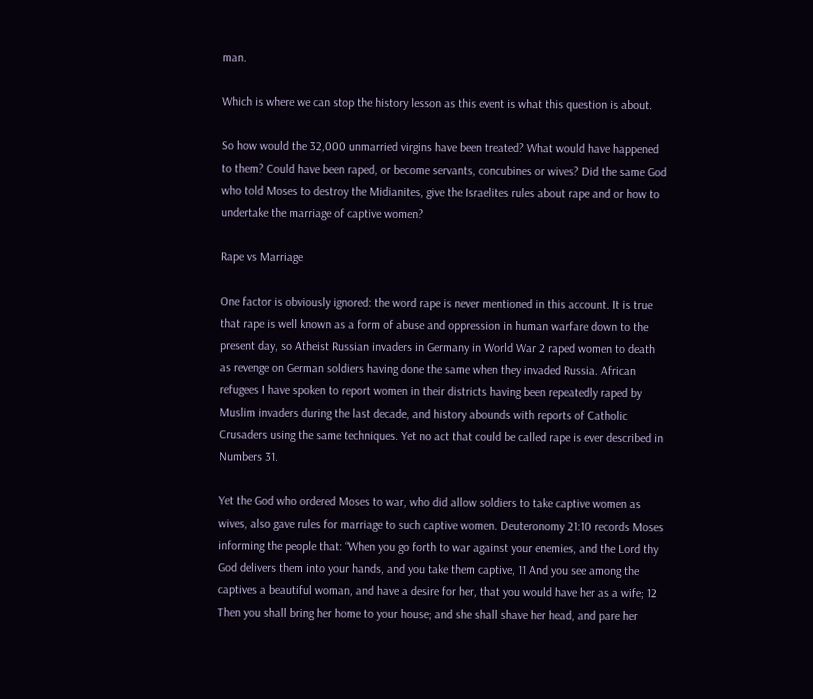man.

Which is where we can stop the history lesson as this event is what this question is about.

So how would the 32,000 unmarried virgins have been treated? What would have happened to them? Could have been raped, or become servants, concubines or wives? Did the same God who told Moses to destroy the Midianites, give the Israelites rules about rape and or how to undertake the marriage of captive women?

Rape vs Marriage

One factor is obviously ignored: the word rape is never mentioned in this account. It is true that rape is well known as a form of abuse and oppression in human warfare down to the present day, so Atheist Russian invaders in Germany in World War 2 raped women to death as revenge on German soldiers having done the same when they invaded Russia. African refugees I have spoken to report women in their districts having been repeatedly raped by Muslim invaders during the last decade, and history abounds with reports of Catholic Crusaders using the same techniques. Yet no act that could be called rape is ever described in Numbers 31.

Yet the God who ordered Moses to war, who did allow soldiers to take captive women as wives, also gave rules for marriage to such captive women. Deuteronomy 21:10 records Moses informing the people that: “When you go forth to war against your enemies, and the Lord thy God delivers them into your hands, and you take them captive, 11 And you see among the captives a beautiful woman, and have a desire for her, that you would have her as a wife; 12 Then you shall bring her home to your house; and she shall shave her head, and pare her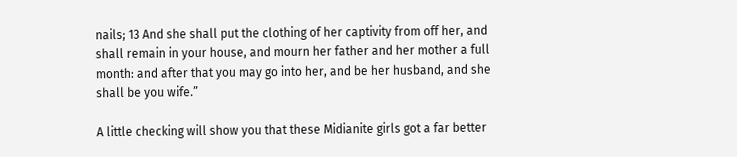nails; 13 And she shall put the clothing of her captivity from off her, and shall remain in your house, and mourn her father and her mother a full month: and after that you may go into her, and be her husband, and she shall be you wife.”

A little checking will show you that these Midianite girls got a far better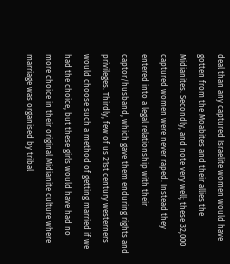deal than any captured Israelite women would have gotten from the Moabites and their allies the Midianites. Secondly, and note very well; these 32,000 captured women were never raped. Instead they entered into a legal relationship with their captor/husband, which gave them enduring rights and privileges. Thirdly, few of us 21st century westerners would choose such a method of getting married if we had the choice, but these girls would have had no more choice in their original Midianite culture where marriage was organised by tribal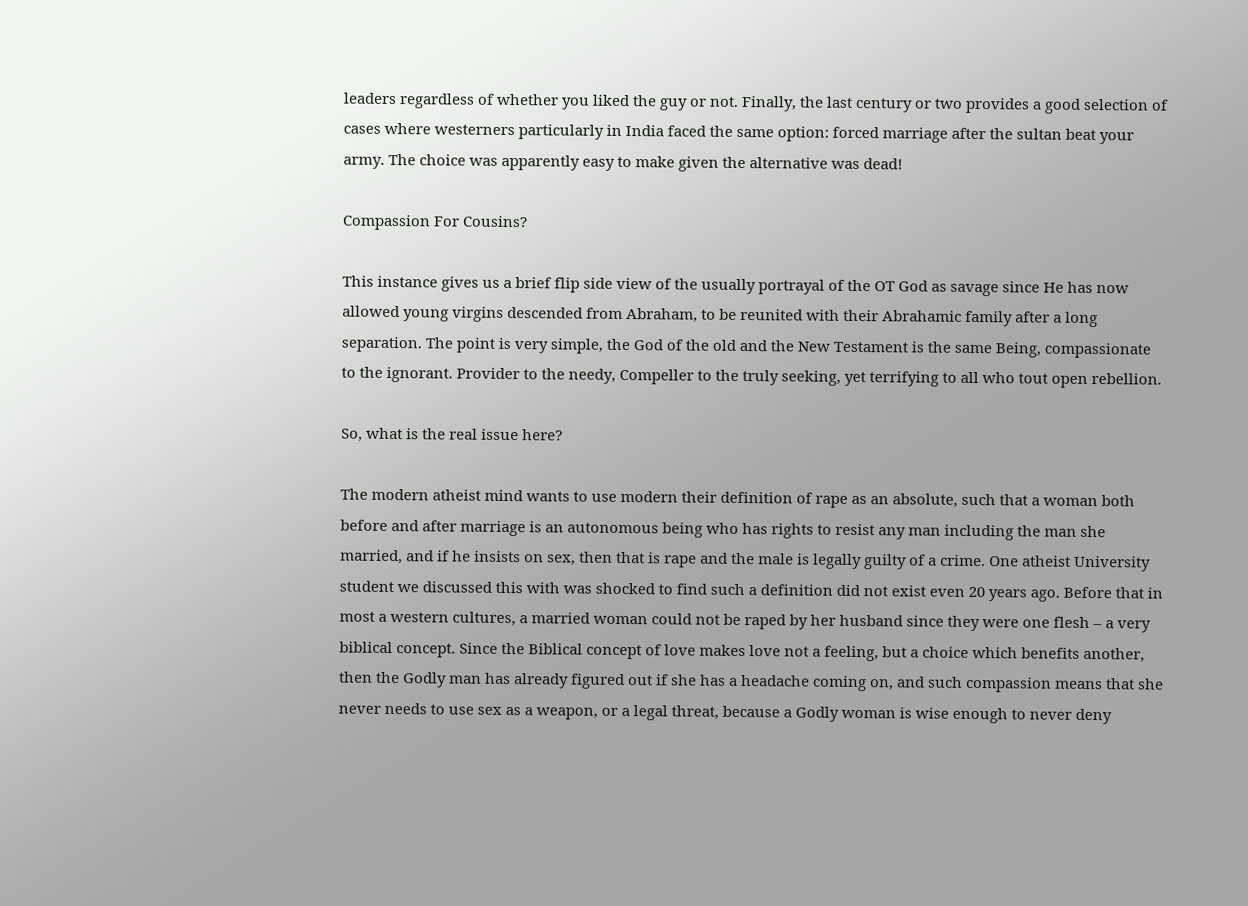leaders regardless of whether you liked the guy or not. Finally, the last century or two provides a good selection of cases where westerners particularly in India faced the same option: forced marriage after the sultan beat your army. The choice was apparently easy to make given the alternative was dead!

Compassion For Cousins?

This instance gives us a brief flip side view of the usually portrayal of the OT God as savage since He has now allowed young virgins descended from Abraham, to be reunited with their Abrahamic family after a long separation. The point is very simple, the God of the old and the New Testament is the same Being, compassionate to the ignorant. Provider to the needy, Compeller to the truly seeking, yet terrifying to all who tout open rebellion.

So, what is the real issue here?

The modern atheist mind wants to use modern their definition of rape as an absolute, such that a woman both before and after marriage is an autonomous being who has rights to resist any man including the man she married, and if he insists on sex, then that is rape and the male is legally guilty of a crime. One atheist University student we discussed this with was shocked to find such a definition did not exist even 20 years ago. Before that in most a western cultures, a married woman could not be raped by her husband since they were one flesh – a very biblical concept. Since the Biblical concept of love makes love not a feeling, but a choice which benefits another, then the Godly man has already figured out if she has a headache coming on, and such compassion means that she never needs to use sex as a weapon, or a legal threat, because a Godly woman is wise enough to never deny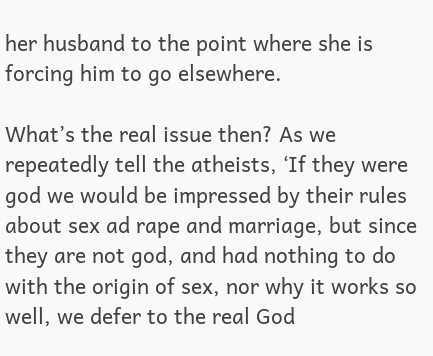her husband to the point where she is forcing him to go elsewhere.

What’s the real issue then? As we repeatedly tell the atheists, ‘If they were god we would be impressed by their rules about sex ad rape and marriage, but since they are not god, and had nothing to do with the origin of sex, nor why it works so well, we defer to the real God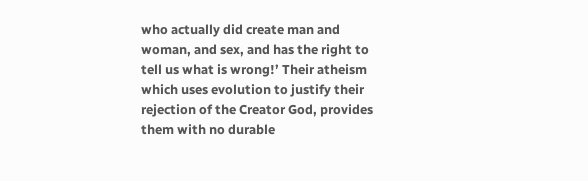who actually did create man and woman, and sex, and has the right to tell us what is wrong!’ Their atheism which uses evolution to justify their rejection of the Creator God, provides them with no durable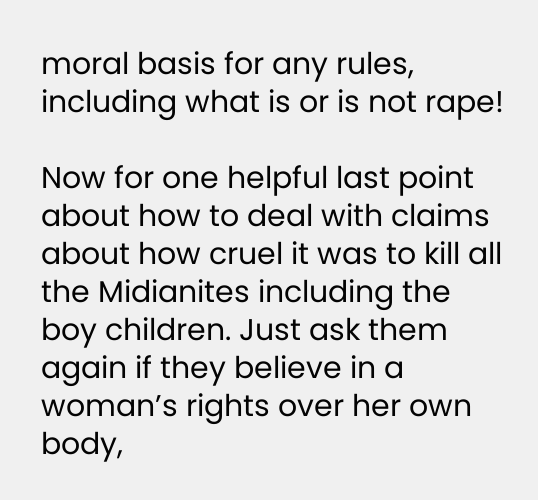moral basis for any rules, including what is or is not rape!

Now for one helpful last point about how to deal with claims about how cruel it was to kill all the Midianites including the boy children. Just ask them again if they believe in a woman’s rights over her own body,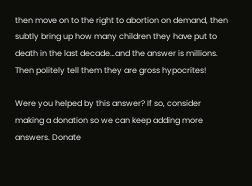then move on to the right to abortion on demand, then subtly bring up how many children they have put to death in the last decade…and the answer is millions. Then politely tell them they are gross hypocrites!

Were you helped by this answer? If so, consider making a donation so we can keep adding more answers. Donate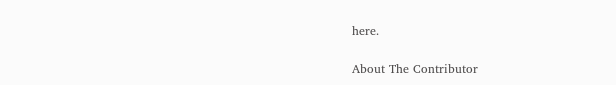here.

About The Contributor